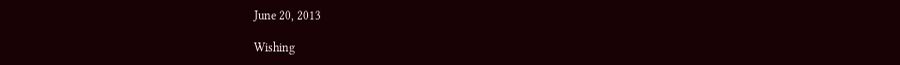June 20, 2013

Wishing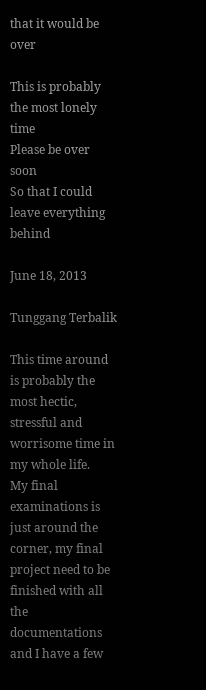that it would be over

This is probably the most lonely time
Please be over soon
So that I could leave everything behind

June 18, 2013

Tunggang Terbalik

This time around is probably the most hectic, stressful and worrisome time in my whole life.
My final examinations is just around the corner, my final project need to be finished with all the documentations and I have a few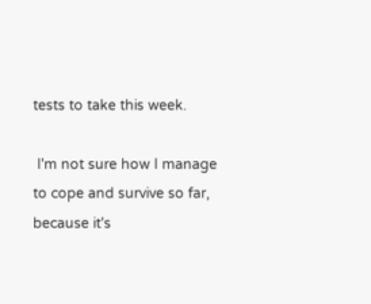tests to take this week.

 I'm not sure how I manage to cope and survive so far, because it's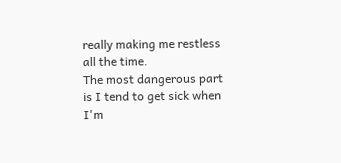really making me restless all the time.
The most dangerous part is I tend to get sick when I'm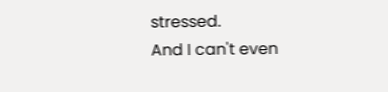stressed.
And I can't even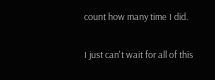count how many time I did.

I just can't wait for all of this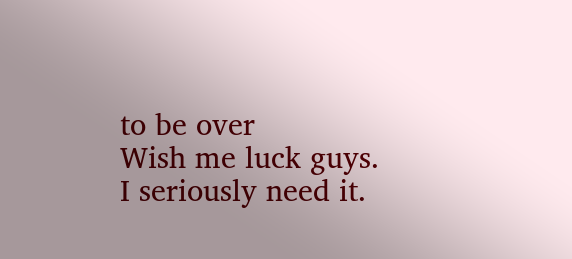to be over
Wish me luck guys.
I seriously need it.